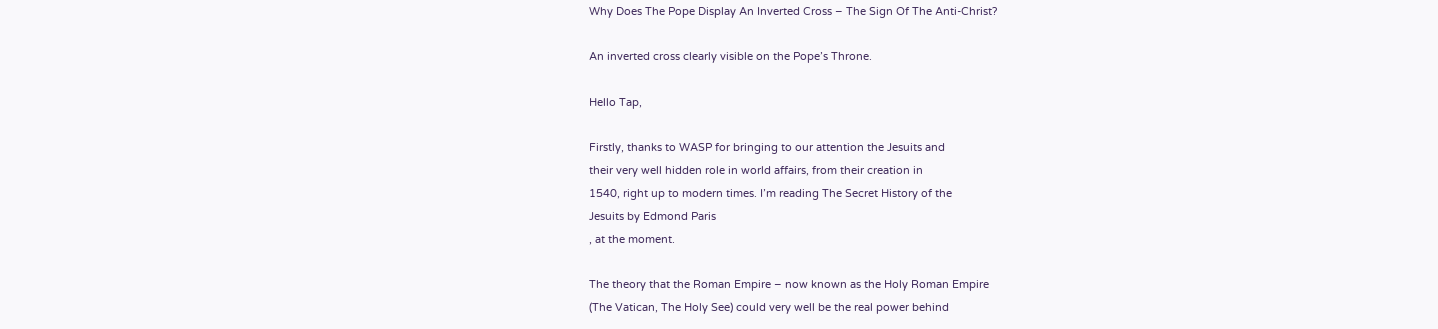Why Does The Pope Display An Inverted Cross – The Sign Of The Anti-Christ?

An inverted cross clearly visible on the Pope’s Throne.

Hello Tap,

Firstly, thanks to WASP for bringing to our attention the Jesuits and
their very well hidden role in world affairs, from their creation in
1540, right up to modern times. I’m reading The Secret History of the
Jesuits by Edmond Paris
, at the moment.

The theory that the Roman Empire – now known as the Holy Roman Empire
(The Vatican, The Holy See) could very well be the real power behind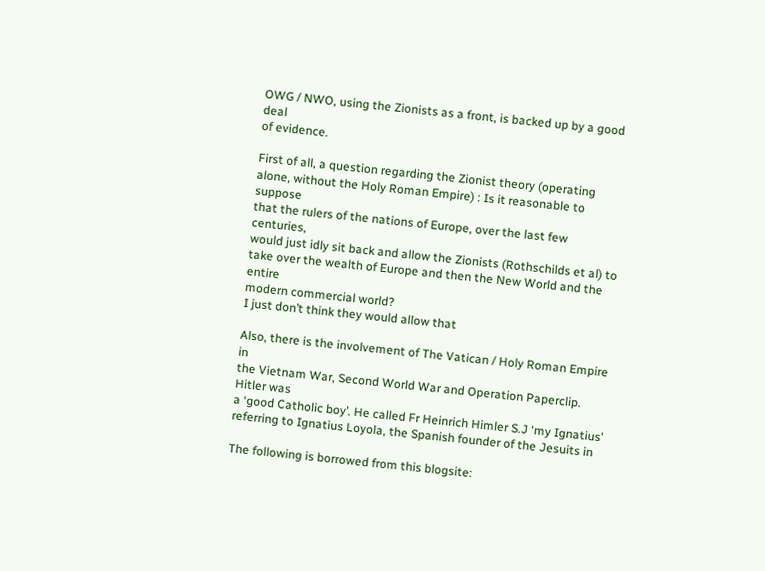OWG / NWO, using the Zionists as a front, is backed up by a good deal
of evidence.

First of all, a question regarding the Zionist theory (operating
alone, without the Holy Roman Empire) : Is it reasonable to suppose
that the rulers of the nations of Europe, over the last few centuries,
would just idly sit back and allow the Zionists (Rothschilds et al) to
take over the wealth of Europe and then the New World and the entire
modern commercial world?
I just don’t think they would allow that

Also, there is the involvement of The Vatican / Holy Roman Empire in
the Vietnam War, Second World War and Operation Paperclip. Hitler was
a ‘good Catholic boy’. He called Fr Heinrich Himler S.J ‘my Ignatius’
referring to Ignatius Loyola, the Spanish founder of the Jesuits in

The following is borrowed from this blogsite: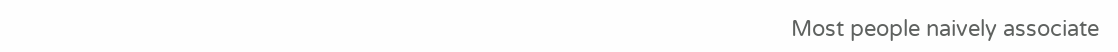Most people naively associate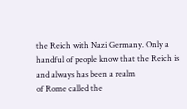the Reich with Nazi Germany. Only a
handful of people know that the Reich is and always has been a realm
of Rome called the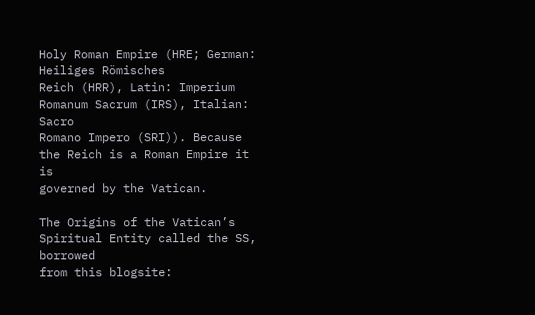Holy Roman Empire (HRE; German: Heiliges Römisches
Reich (HRR), Latin: Imperium Romanum Sacrum (IRS), Italian: Sacro
Romano Impero (SRI)). Because the Reich is a Roman Empire it is
governed by the Vatican.

The Origins of the Vatican’s Spiritual Entity called the SS, borrowed
from this blogsite: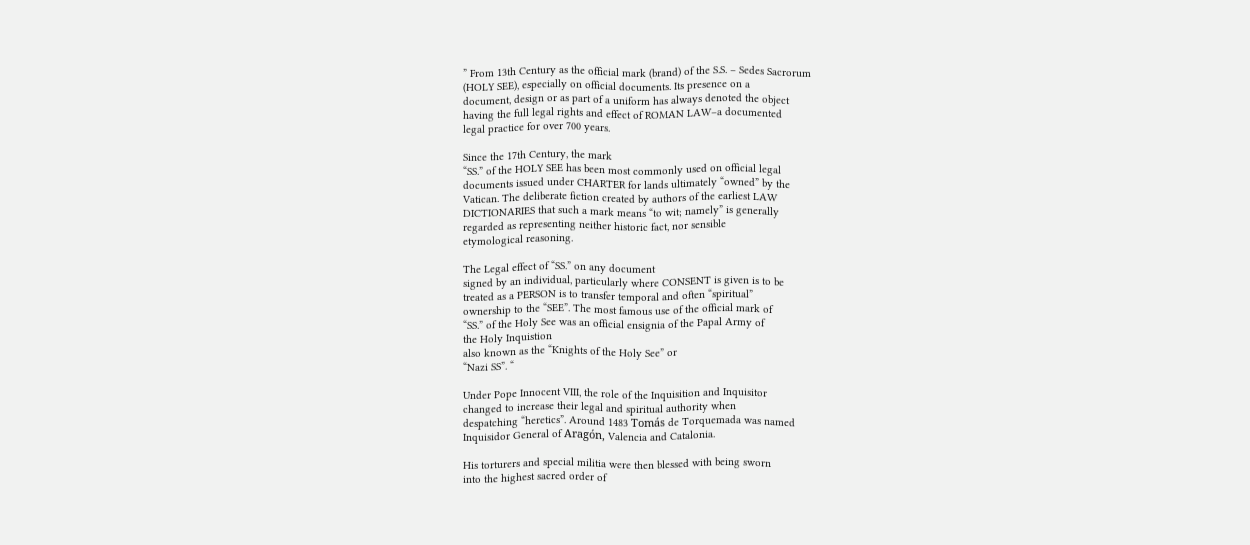” From 13th Century as the official mark (brand) of the S.S. – Sedes Sacrorum
(HOLY SEE), especially on official documents. Its presence on a
document, design or as part of a uniform has always denoted the object
having the full legal rights and effect of ROMAN LAW–a documented
legal practice for over 700 years.

Since the 17th Century, the mark
“SS.” of the HOLY SEE has been most commonly used on official legal
documents issued under CHARTER for lands ultimately “owned” by the
Vatican. The deliberate fiction created by authors of the earliest LAW
DICTIONARIES that such a mark means “to wit; namely” is generally
regarded as representing neither historic fact, nor sensible
etymological reasoning.

The Legal effect of “SS.” on any document
signed by an individual, particularly where CONSENT is given is to be
treated as a PERSON is to transfer temporal and often “spiritual”
ownership to the “SEE”. The most famous use of the official mark of
“SS.” of the Holy See was an official ensignia of the Papal Army of
the Holy Inquistion
also known as the “Knights of the Holy See” or
“Nazi SS”. “

Under Pope Innocent VIII, the role of the Inquisition and Inquisitor
changed to increase their legal and spiritual authority when
despatching “heretics”. Around 1483 Tomás de Torquemada was named
Inquisidor General of Aragón, Valencia and Catalonia.

His torturers and special militia were then blessed with being sworn
into the highest sacred order of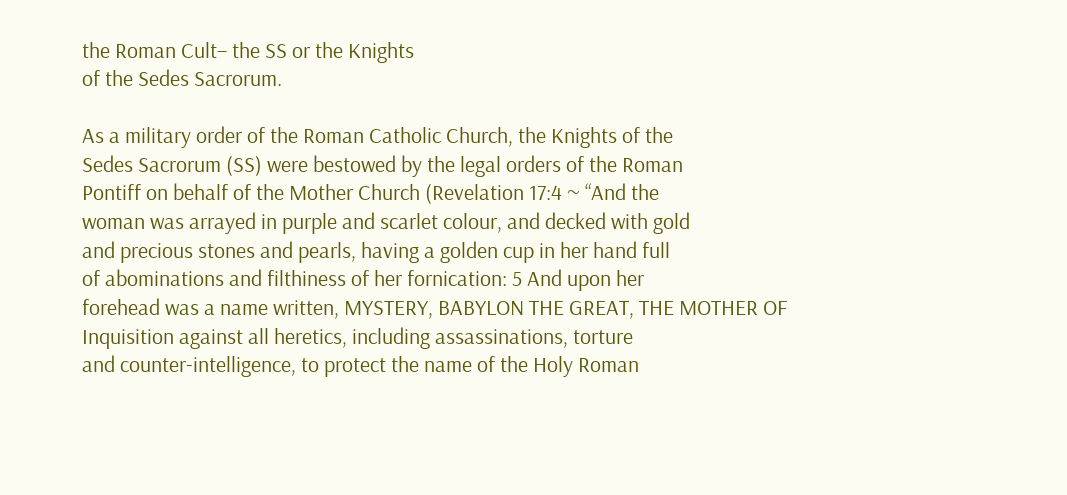the Roman Cult– the SS or the Knights
of the Sedes Sacrorum.

As a military order of the Roman Catholic Church, the Knights of the
Sedes Sacrorum (SS) were bestowed by the legal orders of the Roman
Pontiff on behalf of the Mother Church (Revelation 17:4 ~ “And the
woman was arrayed in purple and scarlet colour, and decked with gold
and precious stones and pearls, having a golden cup in her hand full
of abominations and filthiness of her fornication: 5 And upon her
forehead was a name written, MYSTERY, BABYLON THE GREAT, THE MOTHER OF
Inquisition against all heretics, including assassinations, torture
and counter-intelligence, to protect the name of the Holy Roman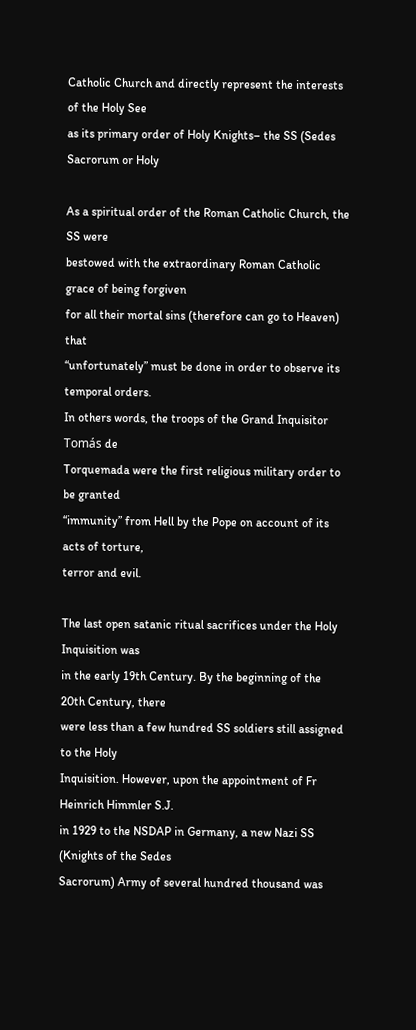Catholic Church and directly represent the interests of the Holy See
as its primary order of Holy Knights– the SS (Sedes Sacrorum or Holy

As a spiritual order of the Roman Catholic Church, the SS were
bestowed with the extraordinary Roman Catholic grace of being forgiven
for all their mortal sins (therefore can go to Heaven) that
“unfortunately” must be done in order to observe its temporal orders.
In others words, the troops of the Grand Inquisitor Tomás de
Torquemada were the first religious military order to be granted
“immunity” from Hell by the Pope on account of its acts of torture,
terror and evil.

The last open satanic ritual sacrifices under the Holy Inquisition was
in the early 19th Century. By the beginning of the 20th Century, there
were less than a few hundred SS soldiers still assigned to the Holy
Inquisition. However, upon the appointment of Fr Heinrich Himmler S.J.
in 1929 to the NSDAP in Germany, a new Nazi SS (Knights of the Sedes
Sacrorum) Army of several hundred thousand was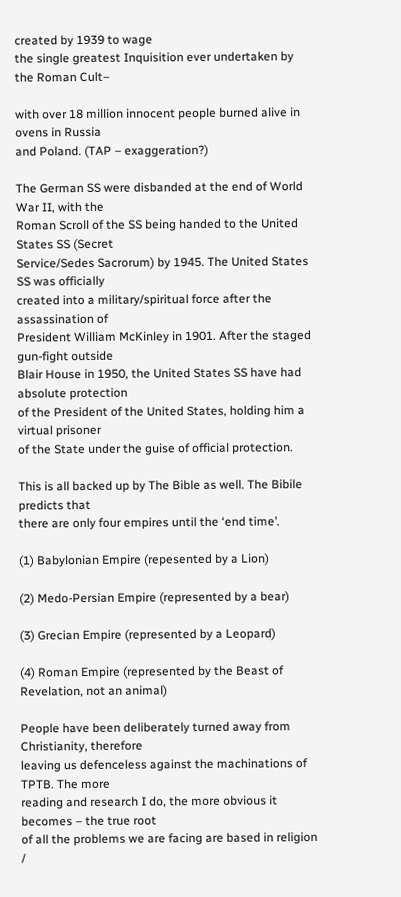created by 1939 to wage
the single greatest Inquisition ever undertaken by the Roman Cult–

with over 18 million innocent people burned alive in ovens in Russia
and Poland. (TAP – exaggeration?)

The German SS were disbanded at the end of World War II, with the
Roman Scroll of the SS being handed to the United States SS (Secret
Service/Sedes Sacrorum) by 1945. The United States SS was officially
created into a military/spiritual force after the assassination of
President William McKinley in 1901. After the staged gun-fight outside
Blair House in 1950, the United States SS have had absolute protection
of the President of the United States, holding him a virtual prisoner
of the State under the guise of official protection.

This is all backed up by The Bible as well. The Bibile predicts that
there are only four empires until the ‘end time’.

(1) Babylonian Empire (repesented by a Lion)

(2) Medo-Persian Empire (represented by a bear)

(3) Grecian Empire (represented by a Leopard)

(4) Roman Empire (represented by the Beast of Revelation, not an animal)

People have been deliberately turned away from Christianity, therefore
leaving us defenceless against the machinations of TPTB. The more
reading and research I do, the more obvious it becomes – the true root
of all the problems we are facing are based in religion /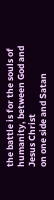the battle is for the souls of humanity, between God and Jesus Christ
on one side and Satan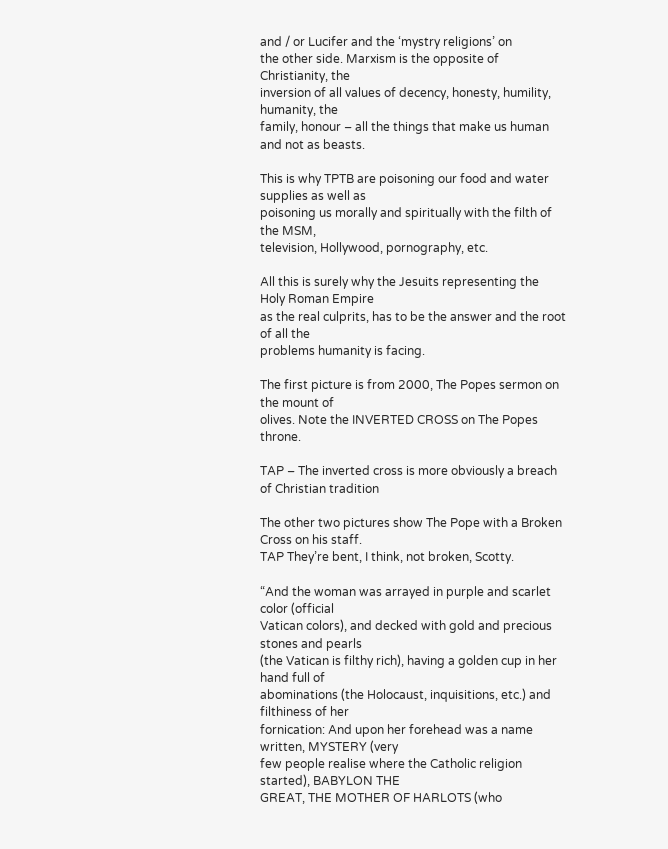and / or Lucifer and the ‘mystry religions’ on
the other side. Marxism is the opposite of Christianity, the
inversion of all values of decency, honesty, humility, humanity, the
family, honour – all the things that make us human and not as beasts.

This is why TPTB are poisoning our food and water supplies as well as
poisoning us morally and spiritually with the filth of the MSM,
television, Hollywood, pornography, etc.

All this is surely why the Jesuits representing the Holy Roman Empire
as the real culprits, has to be the answer and the root of all the
problems humanity is facing.

The first picture is from 2000, The Popes sermon on the mount of
olives. Note the INVERTED CROSS on The Popes throne.

TAP – The inverted cross is more obviously a breach of Christian tradition

The other two pictures show The Pope with a Broken Cross on his staff.
TAP They’re bent, I think, not broken, Scotty.

“And the woman was arrayed in purple and scarlet color (official
Vatican colors), and decked with gold and precious stones and pearls
(the Vatican is filthy rich), having a golden cup in her hand full of
abominations (the Holocaust, inquisitions, etc.) and filthiness of her
fornication: And upon her forehead was a name written, MYSTERY (very
few people realise where the Catholic religion started), BABYLON THE
GREAT, THE MOTHER OF HARLOTS (who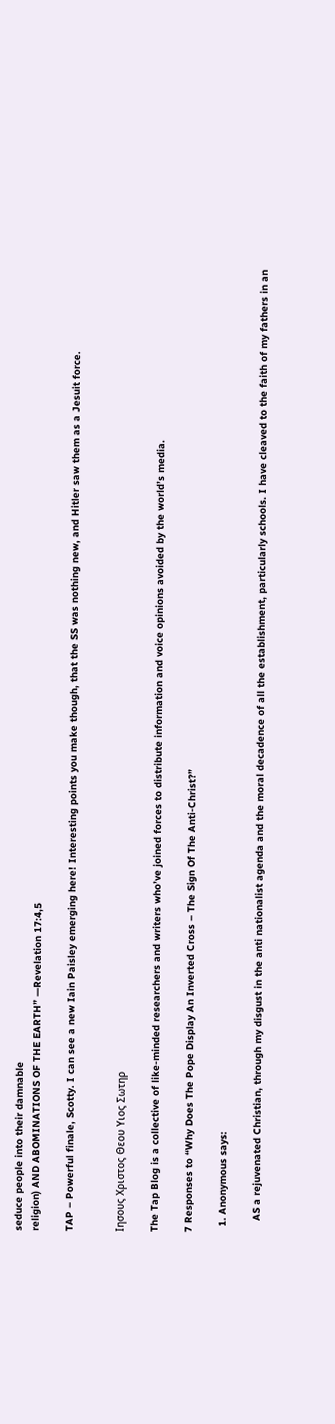seduce people into their damnable
religion) AND ABOMINATIONS OF THE EARTH” —Revelation 17:4,5

TAP – Powerful finale, Scotty. I can see a new Iain Paisley emerging here! Interesting points you make though, that the SS was nothing new, and Hitler saw them as a Jesuit force.


Ιησους Χριστος Θεου Υιος Σωτηρ

The Tap Blog is a collective of like-minded researchers and writers who’ve joined forces to distribute information and voice opinions avoided by the world’s media.

7 Responses to “Why Does The Pope Display An Inverted Cross – The Sign Of The Anti-Christ?”

  1. Anonymous says:

    AS a rejuvenated Christian, through my disgust in the anti nationalist agenda and the moral decadence of all the establishment, particularly schools. I have cleaved to the faith of my fathers in an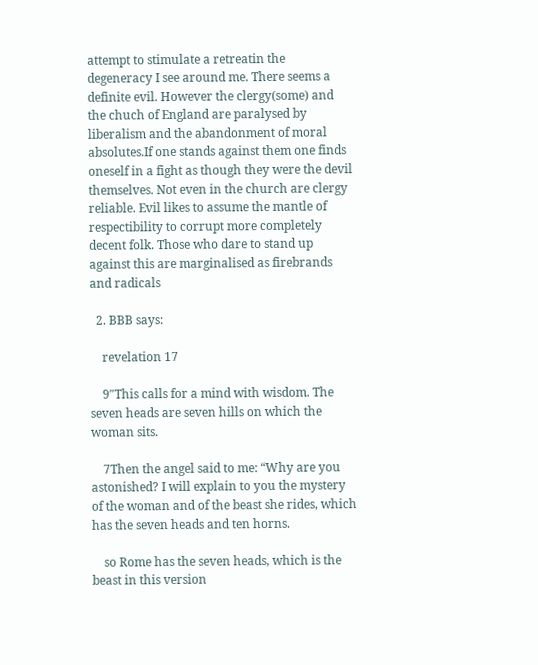attempt to stimulate a retreatin the degeneracy I see around me. There seems a definite evil. However the clergy(some) and the chuch of England are paralysed by liberalism and the abandonment of moral absolutes.If one stands against them one finds oneself in a fight as though they were the devil themselves. Not even in the church are clergy reliable. Evil likes to assume the mantle of respectibility to corrupt more completely decent folk. Those who dare to stand up against this are marginalised as firebrands and radicals

  2. BBB says:

    revelation 17

    9″This calls for a mind with wisdom. The seven heads are seven hills on which the woman sits.

    7Then the angel said to me: “Why are you astonished? I will explain to you the mystery of the woman and of the beast she rides, which has the seven heads and ten horns.

    so Rome has the seven heads, which is the beast in this version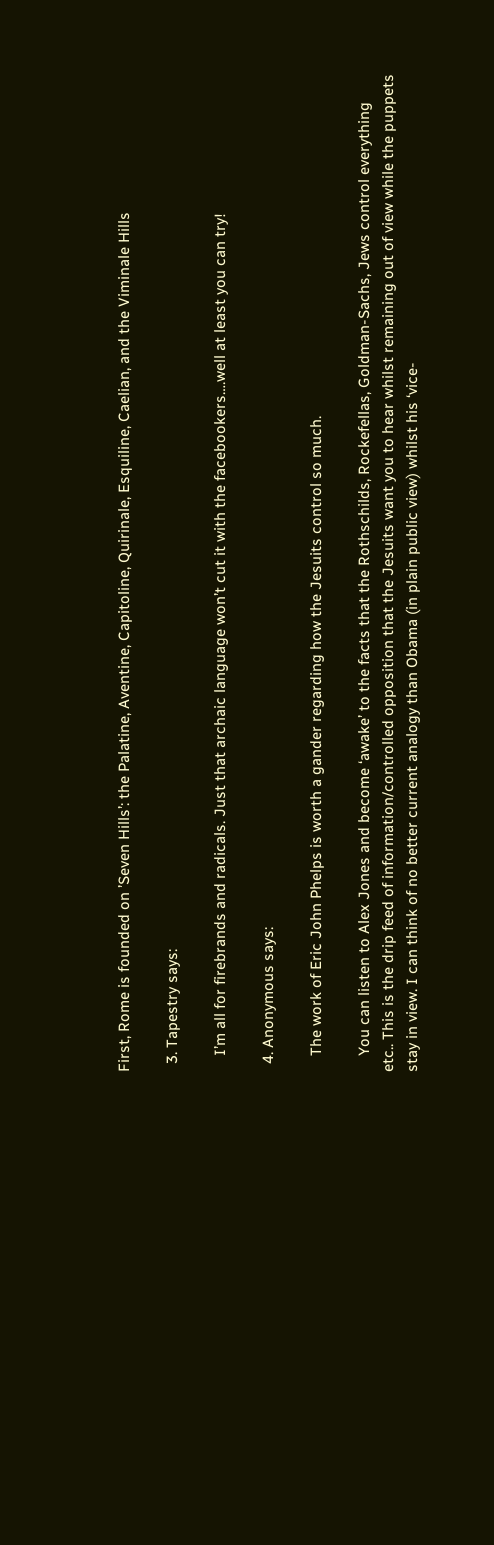First, Rome is founded on ’Seven Hills’: the Palatine, Aventine, Capitoline, Quirinale, Esquiline, Caelian, and the Viminale Hills

  3. Tapestry says:

    I’m all for firebrands and radicals. Just that archaic language won’t cut it with the facebookers….well at least you can try!

  4. Anonymous says:

    The work of Eric John Phelps is worth a gander regarding how the Jesuits control so much.

    You can listen to Alex Jones and become ‘awake’ to the facts that the Rothschilds, Rockefellas, Goldman-Sachs, Jews control everything etc.. This is the drip feed of information/controlled opposition that the Jesuits want you to hear whilst remaining out of view while the puppets stay in view. I can think of no better current analogy than Obama (in plain public view) whilst his ‘vice-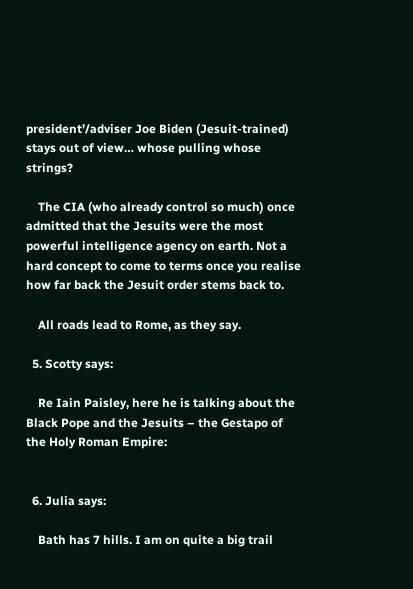president’/adviser Joe Biden (Jesuit-trained) stays out of view… whose pulling whose strings?

    The CIA (who already control so much) once admitted that the Jesuits were the most powerful intelligence agency on earth. Not a hard concept to come to terms once you realise how far back the Jesuit order stems back to.

    All roads lead to Rome, as they say.

  5. Scotty says:

    Re Iain Paisley, here he is talking about the Black Pope and the Jesuits – the Gestapo of the Holy Roman Empire:


  6. Julia says:

    Bath has 7 hills. I am on quite a big trail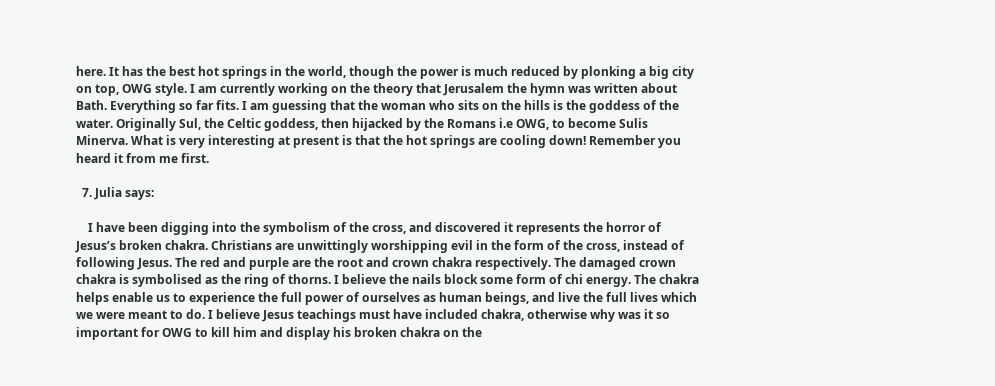here. It has the best hot springs in the world, though the power is much reduced by plonking a big city on top, OWG style. I am currently working on the theory that Jerusalem the hymn was written about Bath. Everything so far fits. I am guessing that the woman who sits on the hills is the goddess of the water. Originally Sul, the Celtic goddess, then hijacked by the Romans i.e OWG, to become Sulis Minerva. What is very interesting at present is that the hot springs are cooling down! Remember you heard it from me first.

  7. Julia says:

    I have been digging into the symbolism of the cross, and discovered it represents the horror of Jesus’s broken chakra. Christians are unwittingly worshipping evil in the form of the cross, instead of following Jesus. The red and purple are the root and crown chakra respectively. The damaged crown chakra is symbolised as the ring of thorns. I believe the nails block some form of chi energy. The chakra helps enable us to experience the full power of ourselves as human beings, and live the full lives which we were meant to do. I believe Jesus teachings must have included chakra, otherwise why was it so important for OWG to kill him and display his broken chakra on the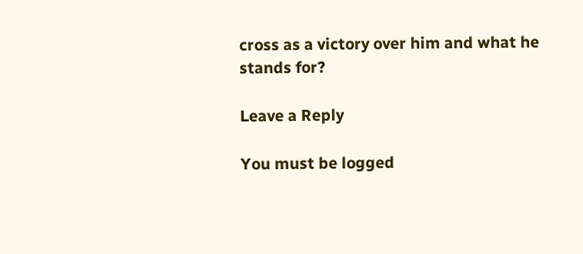cross as a victory over him and what he stands for?

Leave a Reply

You must be logged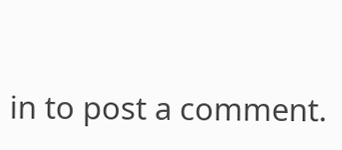in to post a comment.